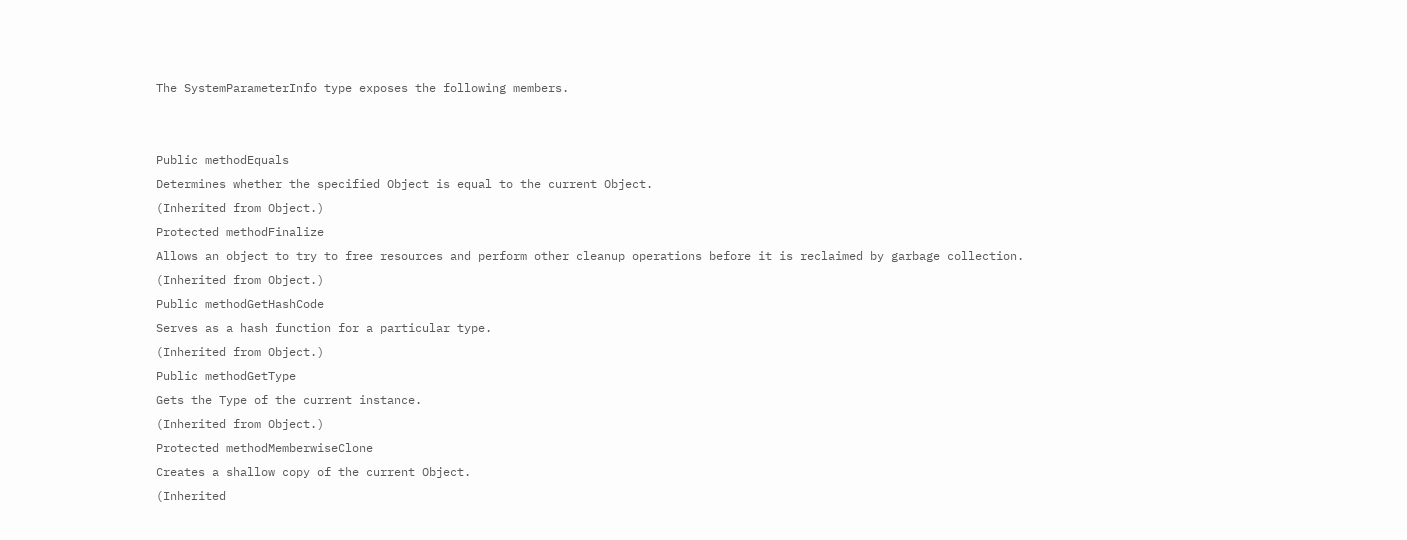The SystemParameterInfo type exposes the following members.


Public methodEquals
Determines whether the specified Object is equal to the current Object.
(Inherited from Object.)
Protected methodFinalize
Allows an object to try to free resources and perform other cleanup operations before it is reclaimed by garbage collection.
(Inherited from Object.)
Public methodGetHashCode
Serves as a hash function for a particular type.
(Inherited from Object.)
Public methodGetType
Gets the Type of the current instance.
(Inherited from Object.)
Protected methodMemberwiseClone
Creates a shallow copy of the current Object.
(Inherited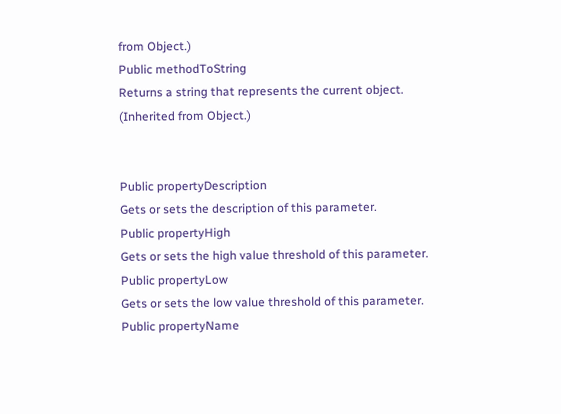from Object.)
Public methodToString
Returns a string that represents the current object.
(Inherited from Object.)


Public propertyDescription
Gets or sets the description of this parameter.
Public propertyHigh
Gets or sets the high value threshold of this parameter.
Public propertyLow
Gets or sets the low value threshold of this parameter.
Public propertyName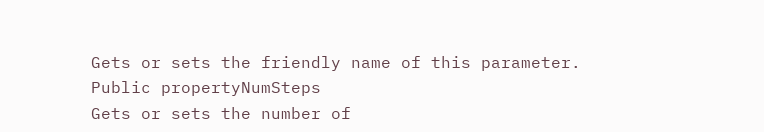Gets or sets the friendly name of this parameter.
Public propertyNumSteps
Gets or sets the number of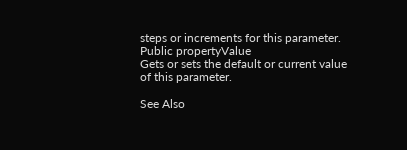steps or increments for this parameter.
Public propertyValue
Gets or sets the default or current value of this parameter.

See Also